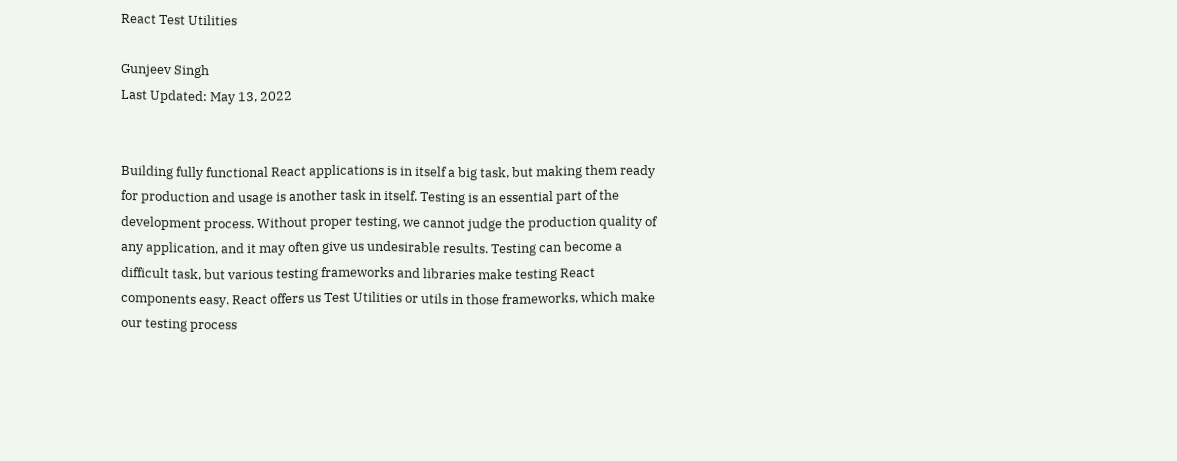React Test Utilities

Gunjeev Singh
Last Updated: May 13, 2022


Building fully functional React applications is in itself a big task, but making them ready for production and usage is another task in itself. Testing is an essential part of the development process. Without proper testing, we cannot judge the production quality of any application, and it may often give us undesirable results. Testing can become a difficult task, but various testing frameworks and libraries make testing React components easy. React offers us Test Utilities or utils in those frameworks, which make our testing process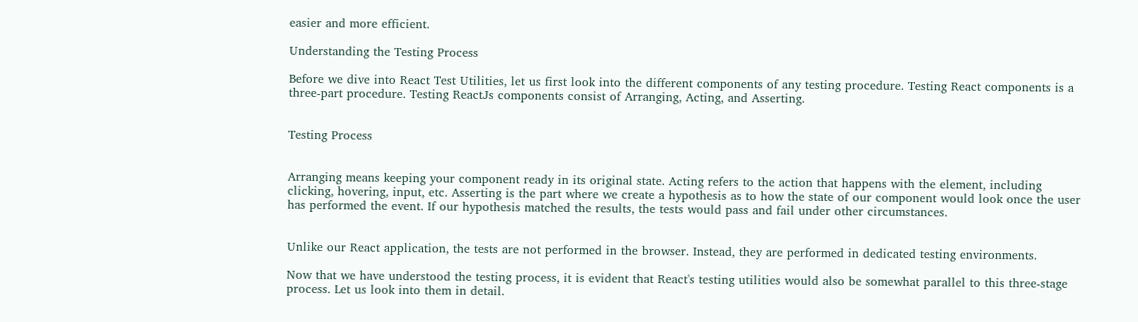easier and more efficient.

Understanding the Testing Process

Before we dive into React Test Utilities, let us first look into the different components of any testing procedure. Testing React components is a three-part procedure. Testing ReactJs components consist of Arranging, Acting, and Asserting.


Testing Process


Arranging means keeping your component ready in its original state. Acting refers to the action that happens with the element, including clicking, hovering, input, etc. Asserting is the part where we create a hypothesis as to how the state of our component would look once the user has performed the event. If our hypothesis matched the results, the tests would pass and fail under other circumstances.


Unlike our React application, the tests are not performed in the browser. Instead, they are performed in dedicated testing environments.

Now that we have understood the testing process, it is evident that React's testing utilities would also be somewhat parallel to this three-stage process. Let us look into them in detail.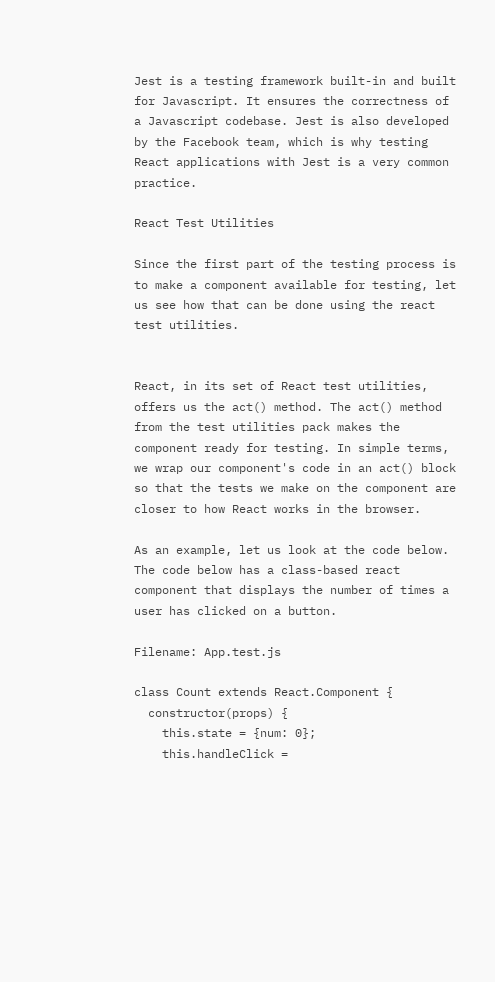Jest is a testing framework built-in and built for Javascript. It ensures the correctness of a Javascript codebase. Jest is also developed by the Facebook team, which is why testing React applications with Jest is a very common practice.

React Test Utilities

Since the first part of the testing process is to make a component available for testing, let us see how that can be done using the react test utilities.


React, in its set of React test utilities, offers us the act() method. The act() method from the test utilities pack makes the component ready for testing. In simple terms, we wrap our component's code in an act() block so that the tests we make on the component are closer to how React works in the browser.

As an example, let us look at the code below. The code below has a class-based react component that displays the number of times a user has clicked on a button.

Filename: App.test.js

class Count extends React.Component {
  constructor(props) {
    this.state = {num: 0};
    this.handleClick =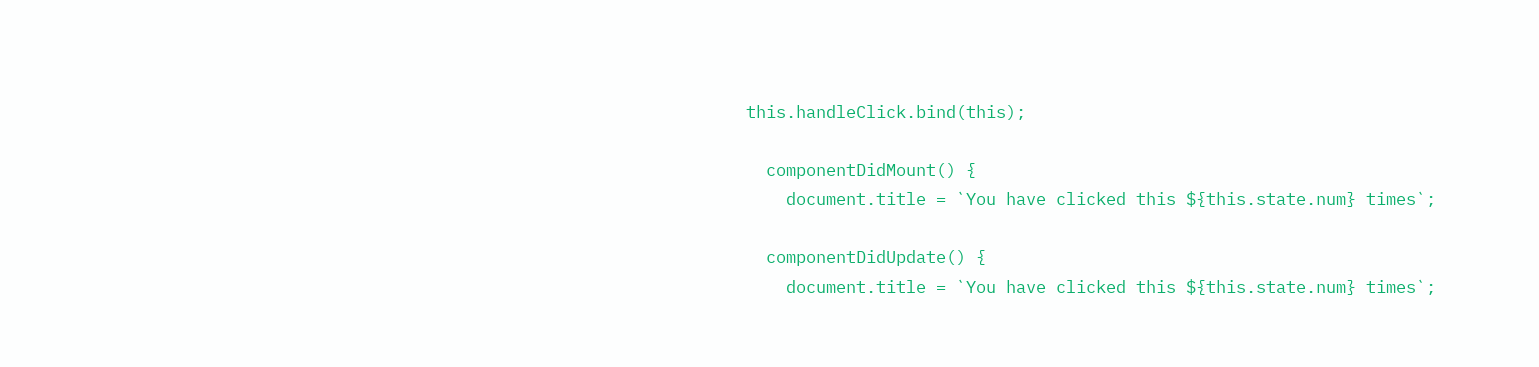this.handleClick.bind(this);

  componentDidMount() {
    document.title = `You have clicked this ${this.state.num} times`;

  componentDidUpdate() {
    document.title = `You have clicked this ${this.state.num} times`;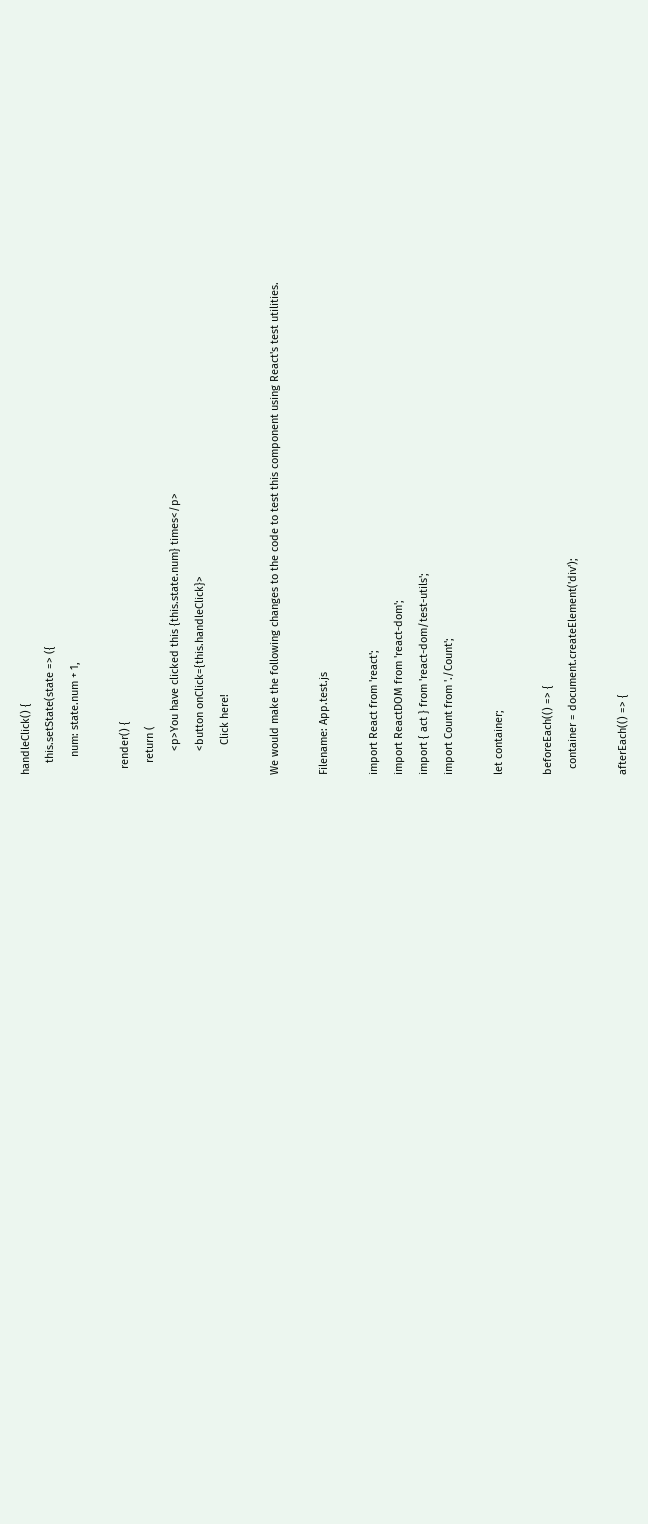handleClick() {
    this.setState(state => ({
      num: state.num + 1,

  render() {
    return (
        <p>You have clicked this {this.state.num} times</p>
        <button onClick={this.handleClick}>
          Click here!

We would make the following changes to the code to test this component using React's test utilities.

Filename: App.test.js

import React from 'react';
import ReactDOM from 'react-dom';
import { act } from 'react-dom/test-utils';
import Count from './Count';

let container;

beforeEach(() => {
  container = document.createElement('div');

afterEach(() => {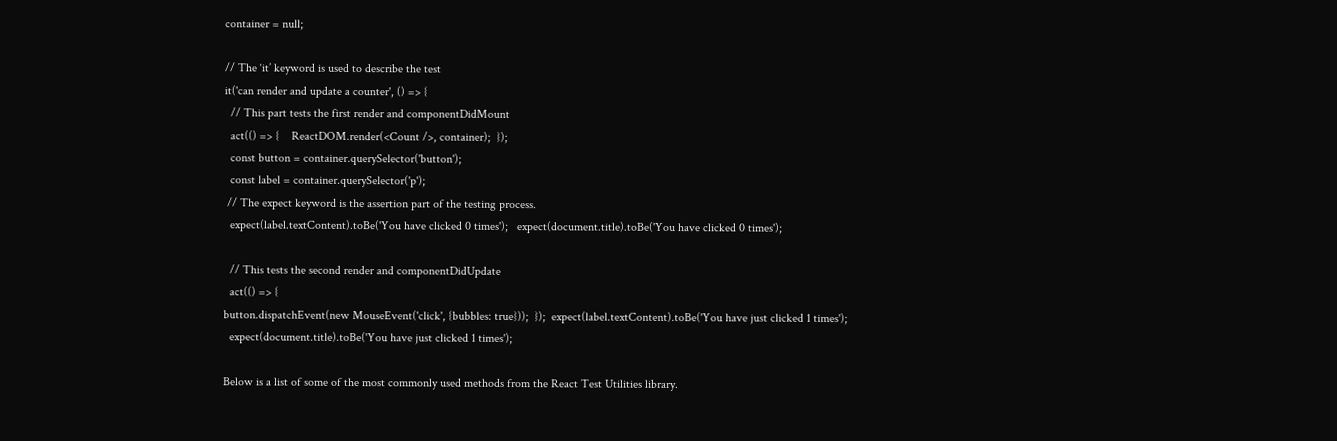container = null;

// The ‘it’ keyword is used to describe the test
it('can render and update a counter', () => {
  // This part tests the first render and componentDidMount
  act(() => {    ReactDOM.render(<Count />, container);  });
  const button = container.querySelector('button');
  const label = container.querySelector('p');
 // The expect keyword is the assertion part of the testing process.
  expect(label.textContent).toBe('You have clicked 0 times');   expect(document.title).toBe('You have clicked 0 times');

  // This tests the second render and componentDidUpdate
  act(() => {
button.dispatchEvent(new MouseEvent('click', {bubbles: true}));  });  expect(label.textContent).toBe('You have just clicked 1 times');
  expect(document.title).toBe('You have just clicked 1 times');

Below is a list of some of the most commonly used methods from the React Test Utilities library.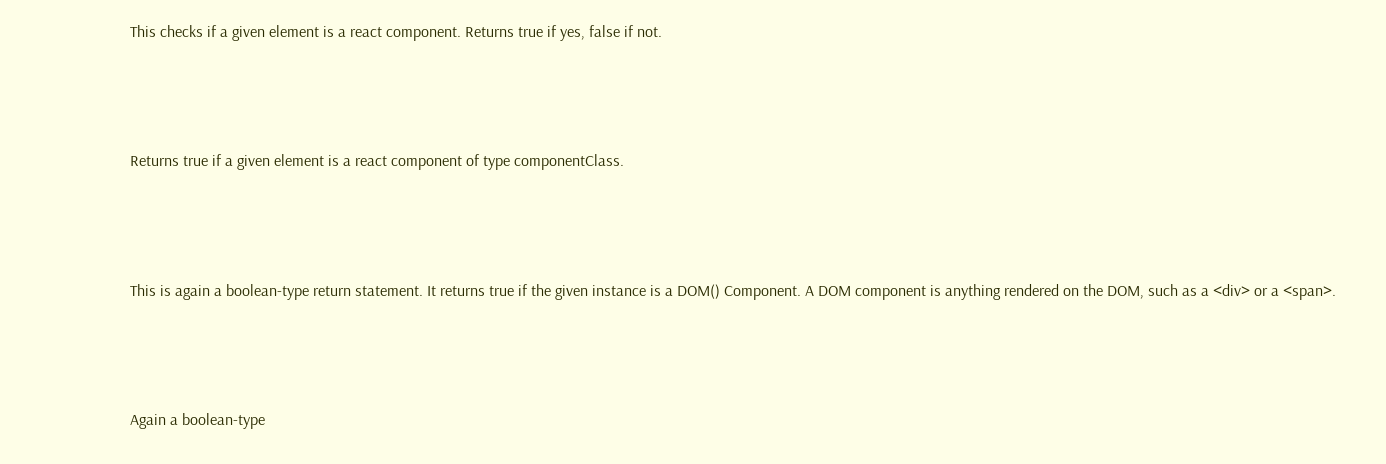This checks if a given element is a react component. Returns true if yes, false if not.



Returns true if a given element is a react component of type componentClass.



This is again a boolean-type return statement. It returns true if the given instance is a DOM() Component. A DOM component is anything rendered on the DOM, such as a <div> or a <span>.



Again a boolean-type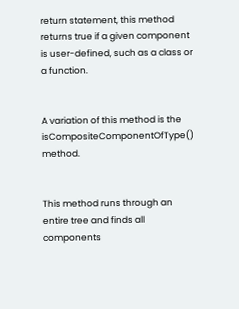return statement, this method returns true if a given component is user-defined, such as a class or a function.


A variation of this method is the isCompositeComponentOfType() method.


This method runs through an entire tree and finds all components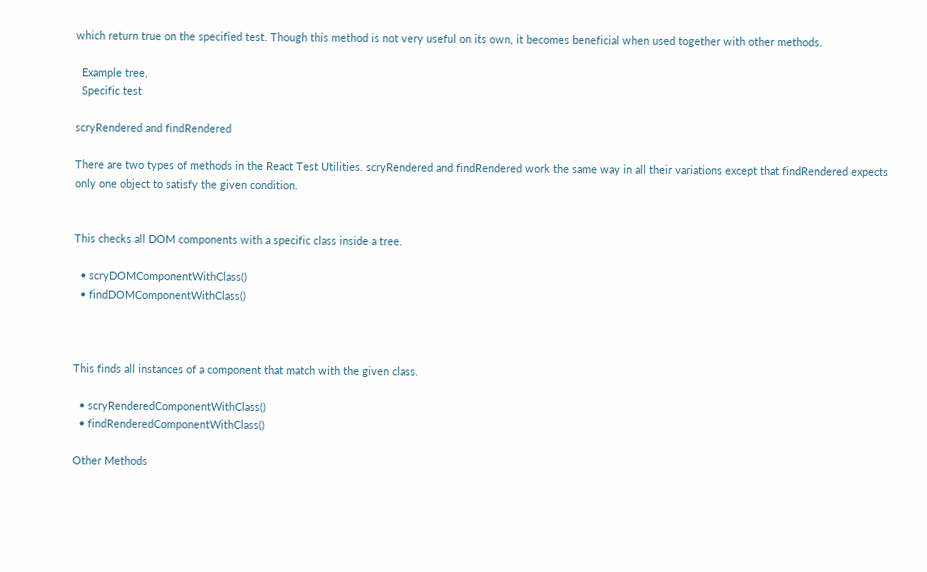which return true on the specified test. Though this method is not very useful on its own, it becomes beneficial when used together with other methods.

  Example tree,
  Specific test

scryRendered and findRendered

There are two types of methods in the React Test Utilities. scryRendered and findRendered work the same way in all their variations except that findRendered expects only one object to satisfy the given condition.


This checks all DOM components with a specific class inside a tree.

  • scryDOMComponentWithClass()
  • findDOMComponentWithClass()



This finds all instances of a component that match with the given class.

  • scryRenderedComponentWithClass()
  • findRenderedComponentWithClass()

Other Methods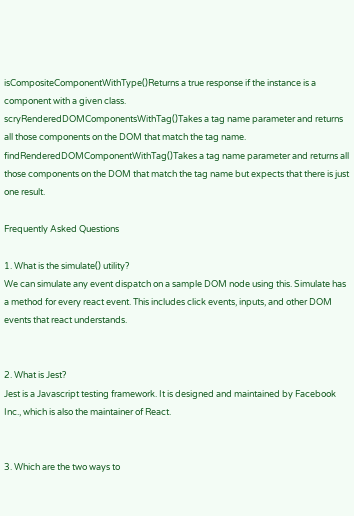isCompositeComponentWithType()Returns a true response if the instance is a component with a given class.
scryRenderedDOMComponentsWithTag()Takes a tag name parameter and returns all those components on the DOM that match the tag name.
findRenderedDOMComponentWithTag()Takes a tag name parameter and returns all those components on the DOM that match the tag name but expects that there is just one result.

Frequently Asked Questions

1. What is the simulate() utility?
We can simulate any event dispatch on a sample DOM node using this. Simulate has a method for every react event. This includes click events, inputs, and other DOM events that react understands.


2. What is Jest?
Jest is a Javascript testing framework. It is designed and maintained by Facebook Inc., which is also the maintainer of React.


3. Which are the two ways to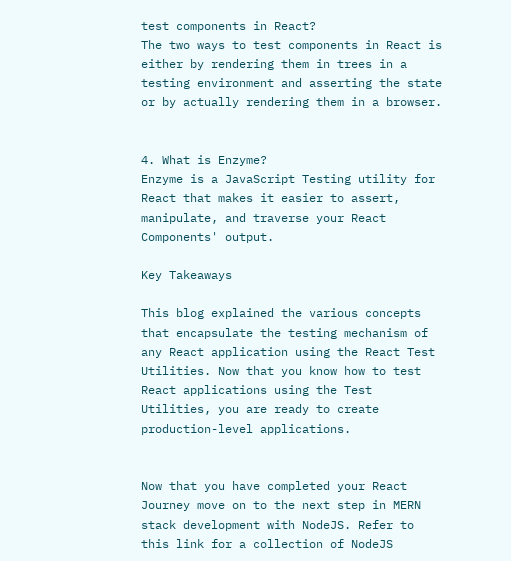test components in React?
The two ways to test components in React is either by rendering them in trees in a testing environment and asserting the state or by actually rendering them in a browser.


4. What is Enzyme?
Enzyme is a JavaScript Testing utility for React that makes it easier to assert, manipulate, and traverse your React Components' output.

Key Takeaways

This blog explained the various concepts that encapsulate the testing mechanism of any React application using the React Test Utilities. Now that you know how to test React applications using the Test Utilities, you are ready to create production-level applications.


Now that you have completed your React Journey move on to the next step in MERN stack development with NodeJS. Refer to this link for a collection of NodeJS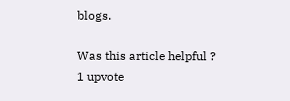blogs.

Was this article helpful ?
1 upvote